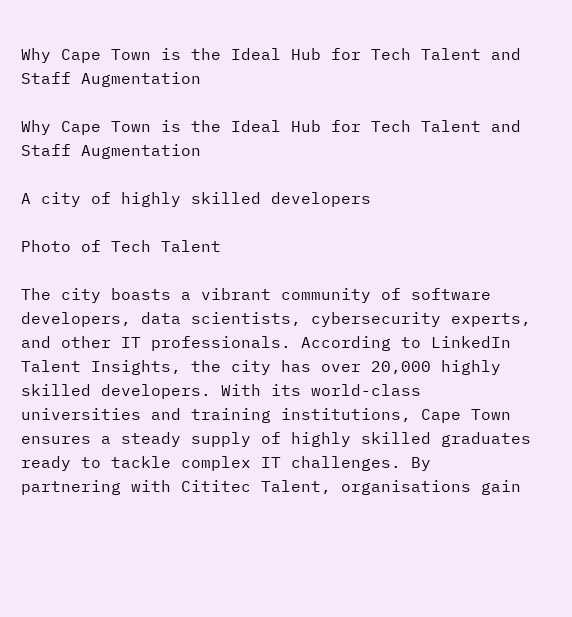Why Cape Town is the Ideal Hub for Tech Talent and Staff Augmentation

Why Cape Town is the Ideal Hub for Tech Talent and Staff Augmentation

A city of highly skilled developers

Photo of Tech Talent

The city boasts a vibrant community of software developers, data scientists, cybersecurity experts, and other IT professionals. According to LinkedIn Talent Insights, the city has over 20,000 highly skilled developers. With its world-class universities and training institutions, Cape Town ensures a steady supply of highly skilled graduates ready to tackle complex IT challenges. By partnering with Cititec Talent, organisations gain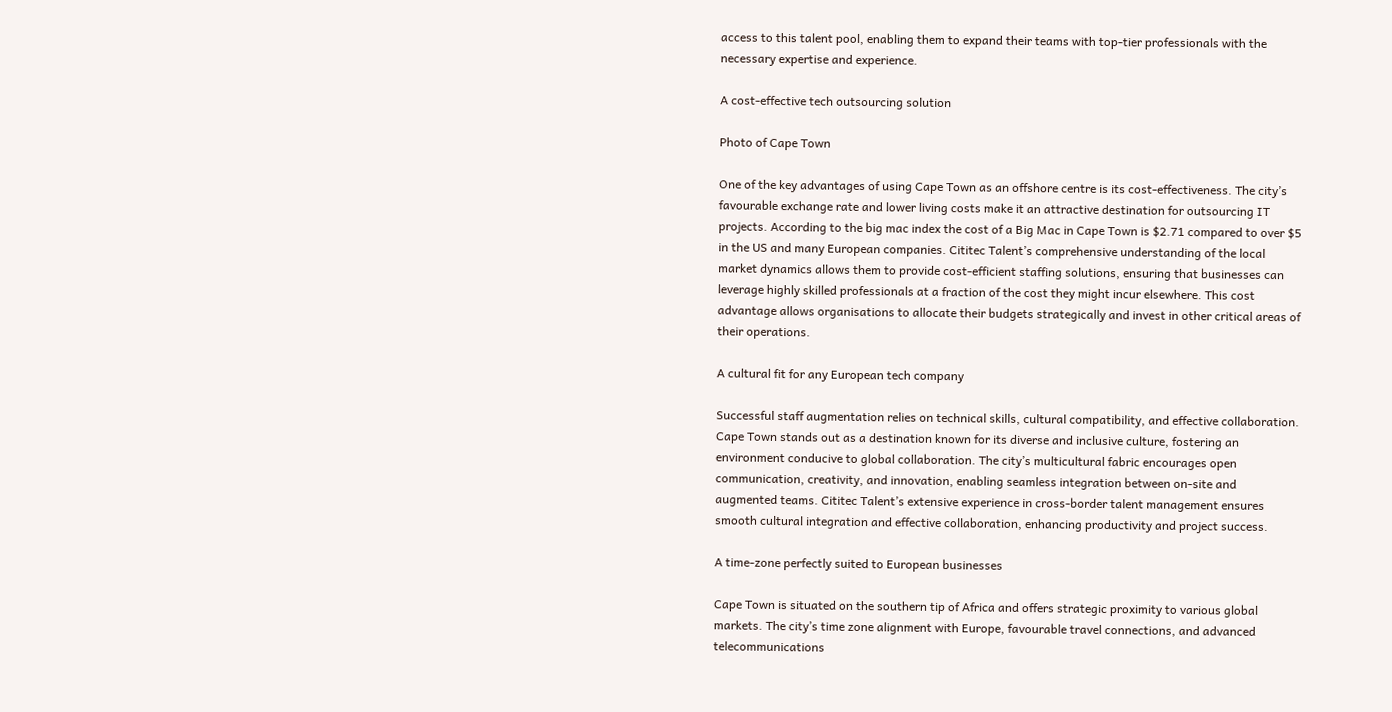access to this talent pool, enabling them to expand their teams with top-tier professionals with the necessary expertise and experience.

A cost-effective tech outsourcing solution

Photo of Cape Town

One of the key advantages of using Cape Town as an offshore centre is its cost-effectiveness. The city’s favourable exchange rate and lower living costs make it an attractive destination for outsourcing IT projects. According to the big mac index the cost of a Big Mac in Cape Town is $2.71 compared to over $5 in the US and many European companies. Cititec Talent’s comprehensive understanding of the local market dynamics allows them to provide cost-efficient staffing solutions, ensuring that businesses can leverage highly skilled professionals at a fraction of the cost they might incur elsewhere. This cost advantage allows organisations to allocate their budgets strategically and invest in other critical areas of their operations.

A cultural fit for any European tech company

Successful staff augmentation relies on technical skills, cultural compatibility, and effective collaboration. Cape Town stands out as a destination known for its diverse and inclusive culture, fostering an environment conducive to global collaboration. The city’s multicultural fabric encourages open communication, creativity, and innovation, enabling seamless integration between on-site and augmented teams. Cititec Talent’s extensive experience in cross-border talent management ensures smooth cultural integration and effective collaboration, enhancing productivity and project success.

A time-zone perfectly suited to European businesses

Cape Town is situated on the southern tip of Africa and offers strategic proximity to various global markets. The city’s time zone alignment with Europe, favourable travel connections, and advanced telecommunications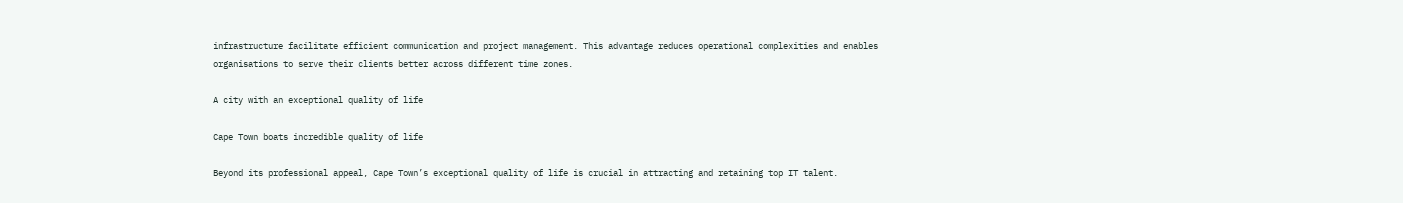infrastructure facilitate efficient communication and project management. This advantage reduces operational complexities and enables organisations to serve their clients better across different time zones.

A city with an exceptional quality of life

Cape Town boats incredible quality of life

Beyond its professional appeal, Cape Town’s exceptional quality of life is crucial in attracting and retaining top IT talent.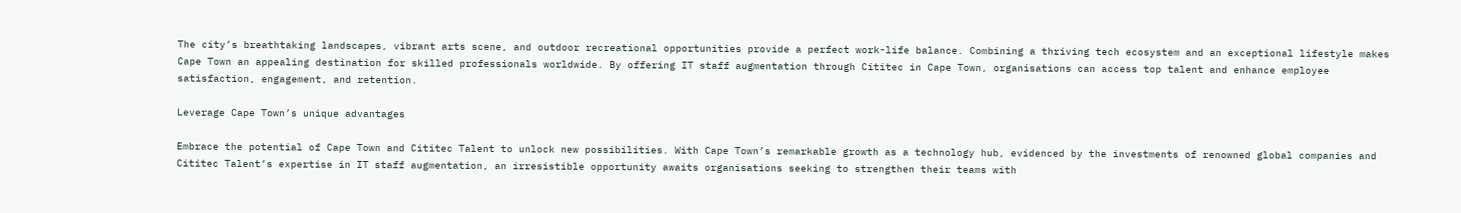The city’s breathtaking landscapes, vibrant arts scene, and outdoor recreational opportunities provide a perfect work-life balance. Combining a thriving tech ecosystem and an exceptional lifestyle makes Cape Town an appealing destination for skilled professionals worldwide. By offering IT staff augmentation through Cititec in Cape Town, organisations can access top talent and enhance employee satisfaction, engagement, and retention.

Leverage Cape Town’s unique advantages

Embrace the potential of Cape Town and Cititec Talent to unlock new possibilities. With Cape Town’s remarkable growth as a technology hub, evidenced by the investments of renowned global companies and Cititec Talent’s expertise in IT staff augmentation, an irresistible opportunity awaits organisations seeking to strengthen their teams with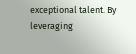exceptional talent. By leveraging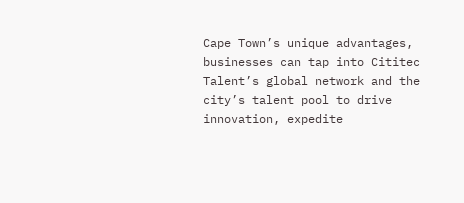Cape Town’s unique advantages, businesses can tap into Cititec Talent’s global network and the city’s talent pool to drive innovation, expedite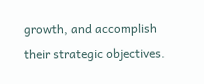growth, and accomplish their strategic objectives.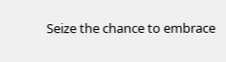Seize the chance to embrace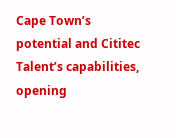Cape Town’s potential and Cititec Talent’s capabilities, opening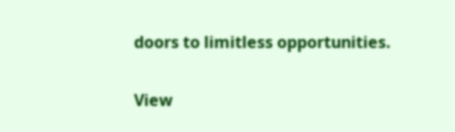doors to limitless opportunities.

View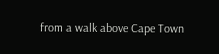from a walk above Cape Town